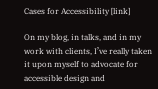Cases for Accessibility [link]

On my blog, in talks, and in my work with clients, I’ve really taken it upon myself to advocate for accessible design and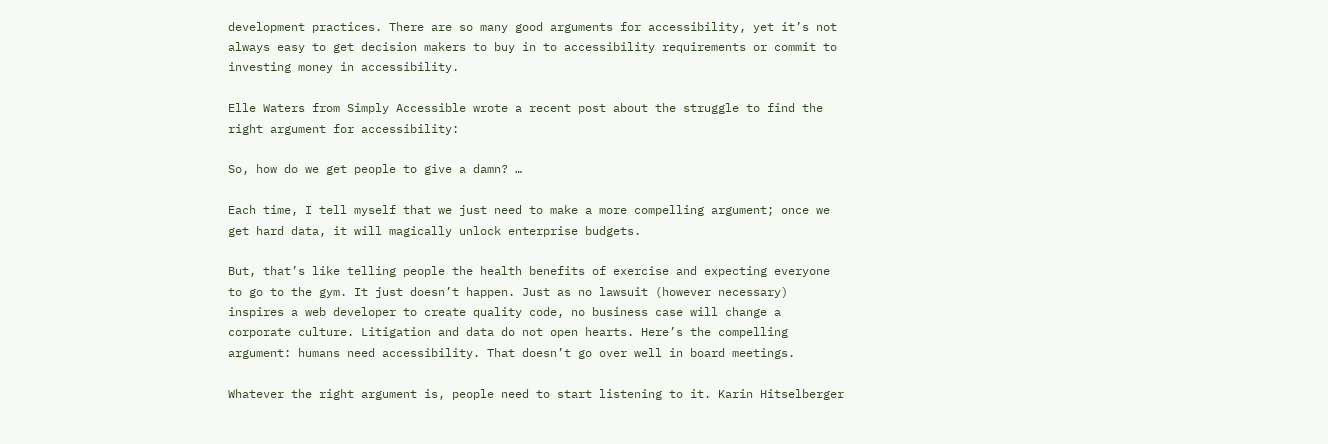development practices. There are so many good arguments for accessibility, yet it’s not always easy to get decision makers to buy in to accessibility requirements or commit to investing money in accessibility.

Elle Waters from Simply Accessible wrote a recent post about the struggle to find the right argument for accessibility:

So, how do we get people to give a damn? …

Each time, I tell myself that we just need to make a more compelling argument; once we get hard data, it will magically unlock enterprise budgets.

But, that’s like telling people the health benefits of exercise and expecting everyone to go to the gym. It just doesn’t happen. Just as no lawsuit (however necessary) inspires a web developer to create quality code, no business case will change a corporate culture. Litigation and data do not open hearts. Here’s the compelling argument: humans need accessibility. That doesn’t go over well in board meetings.

Whatever the right argument is, people need to start listening to it. Karin Hitselberger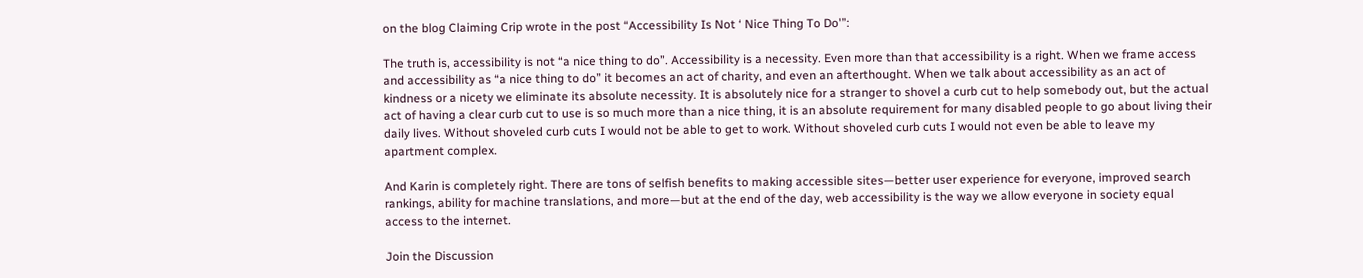on the blog Claiming Crip wrote in the post “Accessibility Is Not ‘ Nice Thing To Do'”:

The truth is, accessibility is not “a nice thing to do”. Accessibility is a necessity. Even more than that accessibility is a right. When we frame access and accessibility as “a nice thing to do” it becomes an act of charity, and even an afterthought. When we talk about accessibility as an act of kindness or a nicety we eliminate its absolute necessity. It is absolutely nice for a stranger to shovel a curb cut to help somebody out, but the actual act of having a clear curb cut to use is so much more than a nice thing, it is an absolute requirement for many disabled people to go about living their daily lives. Without shoveled curb cuts I would not be able to get to work. Without shoveled curb cuts I would not even be able to leave my apartment complex.

And Karin is completely right. There are tons of selfish benefits to making accessible sites—better user experience for everyone, improved search rankings, ability for machine translations, and more—but at the end of the day, web accessibility is the way we allow everyone in society equal access to the internet.

Join the Discussion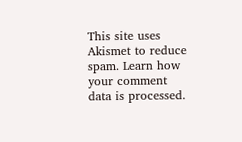This site uses Akismet to reduce spam. Learn how your comment data is processed.